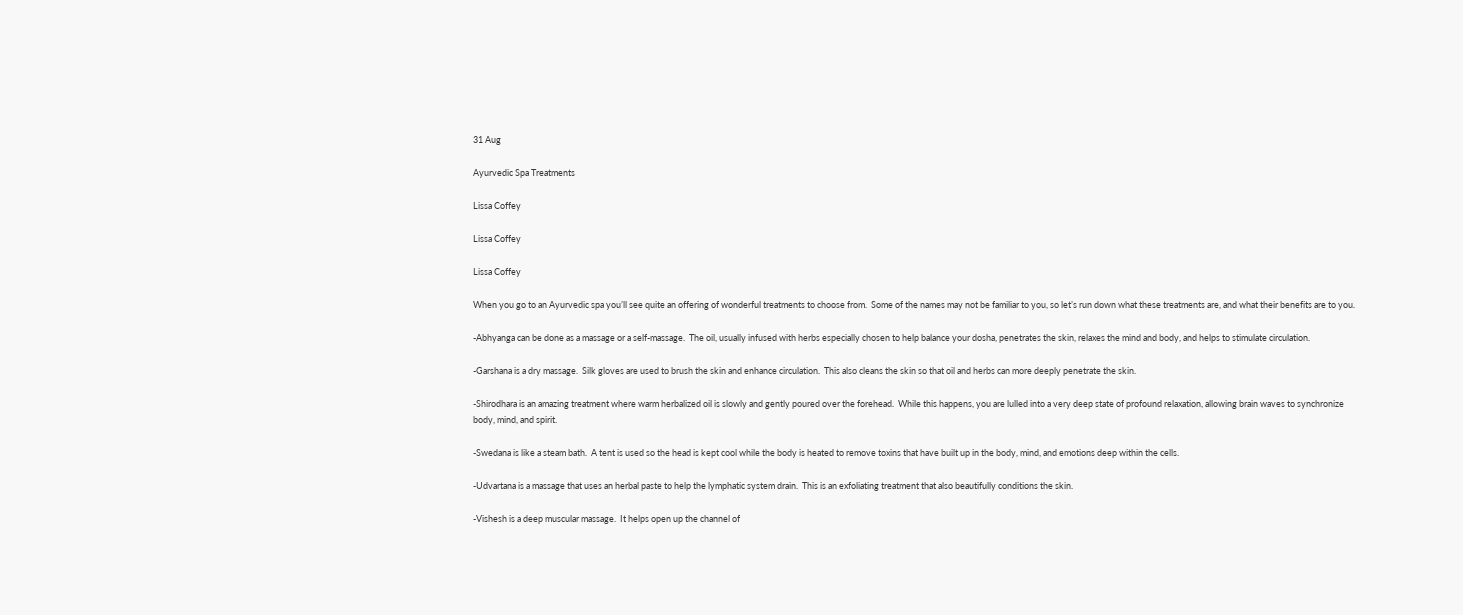31 Aug

Ayurvedic Spa Treatments

Lissa Coffey

Lissa Coffey

Lissa Coffey

When you go to an Ayurvedic spa you’ll see quite an offering of wonderful treatments to choose from.  Some of the names may not be familiar to you, so let’s run down what these treatments are, and what their benefits are to you.

-Abhyanga can be done as a massage or a self-massage.  The oil, usually infused with herbs especially chosen to help balance your dosha, penetrates the skin, relaxes the mind and body, and helps to stimulate circulation.

-Garshana is a dry massage.  Silk gloves are used to brush the skin and enhance circulation.  This also cleans the skin so that oil and herbs can more deeply penetrate the skin.

-Shirodhara is an amazing treatment where warm herbalized oil is slowly and gently poured over the forehead.  While this happens, you are lulled into a very deep state of profound relaxation, allowing brain waves to synchronize body, mind, and spirit.

-Swedana is like a steam bath.  A tent is used so the head is kept cool while the body is heated to remove toxins that have built up in the body, mind, and emotions deep within the cells.

-Udvartana is a massage that uses an herbal paste to help the lymphatic system drain.  This is an exfoliating treatment that also beautifully conditions the skin.

-Vishesh is a deep muscular massage.  It helps open up the channel of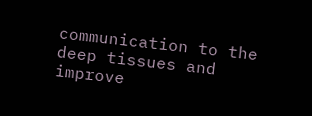communication to the deep tissues and improve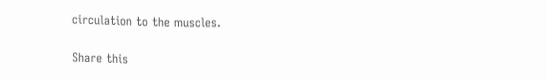circulation to the muscles.

Share this